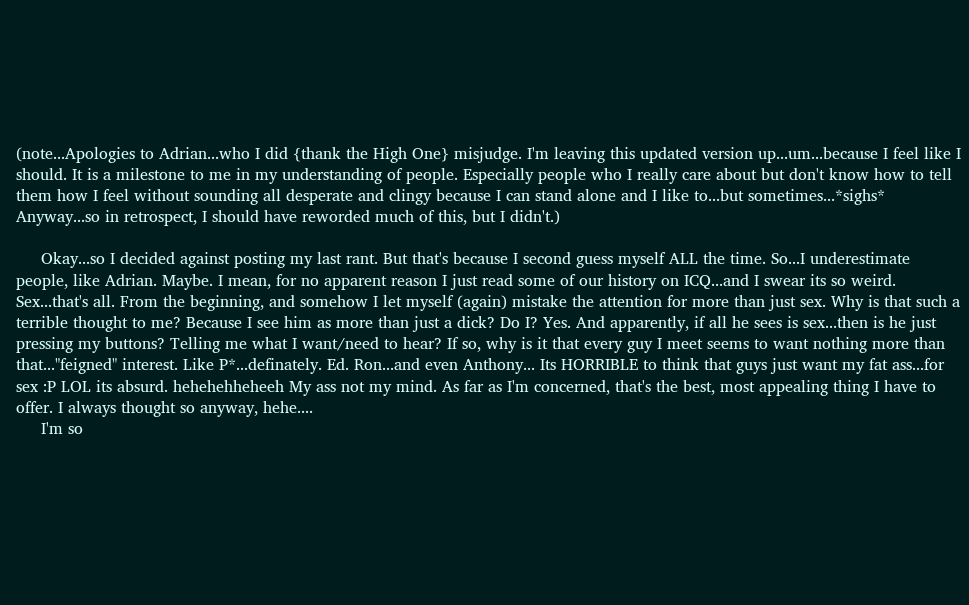(note...Apologies to Adrian...who I did {thank the High One} misjudge. I'm leaving this updated version up...um...because I feel like I should. It is a milestone to me in my understanding of people. Especially people who I really care about but don't know how to tell them how I feel without sounding all desperate and clingy because I can stand alone and I like to...but sometimes...*sighs* Anyway...so in retrospect, I should have reworded much of this, but I didn't.)

     Okay...so I decided against posting my last rant. But that's because I second guess myself ALL the time. So...I underestimate people, like Adrian. Maybe. I mean, for no apparent reason I just read some of our history on ICQ...and I swear its so weird. Sex...that's all. From the beginning, and somehow I let myself (again) mistake the attention for more than just sex. Why is that such a terrible thought to me? Because I see him as more than just a dick? Do I? Yes. And apparently, if all he sees is sex...then is he just pressing my buttons? Telling me what I want/need to hear? If so, why is it that every guy I meet seems to want nothing more than that..."feigned" interest. Like P*...definately. Ed. Ron...and even Anthony... Its HORRIBLE to think that guys just want my fat ass...for sex :P LOL its absurd. hehehehheheeh My ass not my mind. As far as I'm concerned, that's the best, most appealing thing I have to offer. I always thought so anyway, hehe....
     I'm so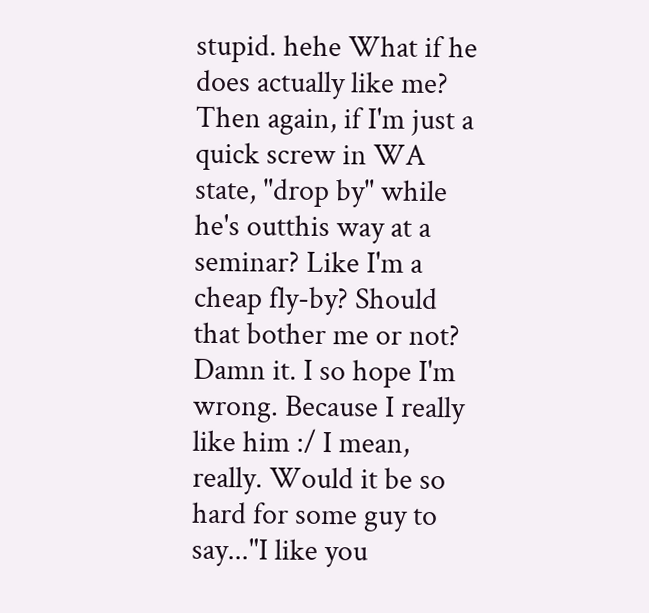stupid. hehe What if he does actually like me? Then again, if I'm just a quick screw in WA state, "drop by" while he's outthis way at a seminar? Like I'm a cheap fly-by? Should that bother me or not? Damn it. I so hope I'm wrong. Because I really like him :/ I mean, really. Would it be so hard for some guy to say..."I like you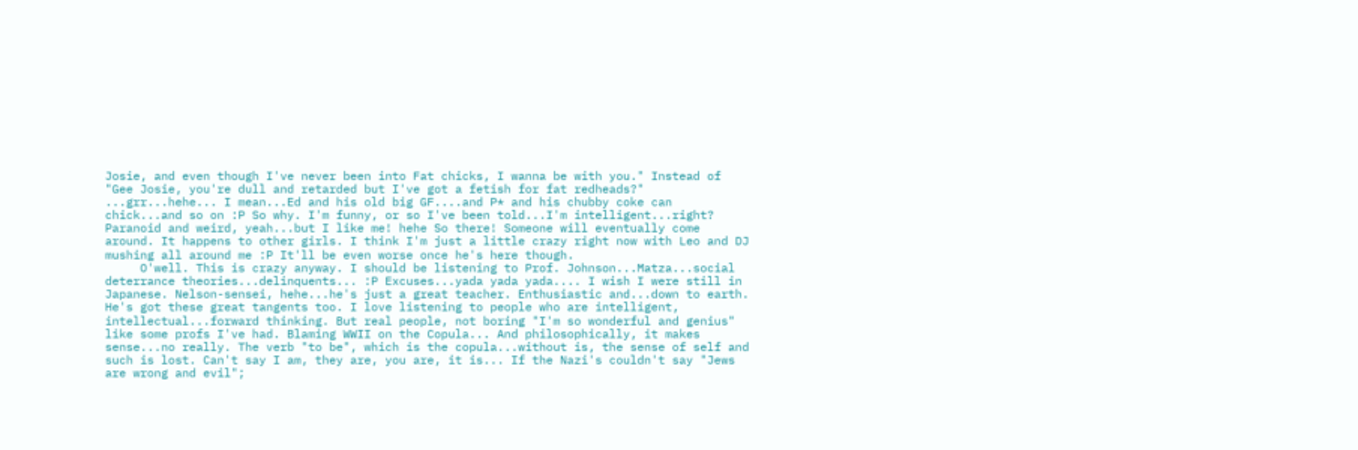Josie, and even though I've never been into Fat chicks, I wanna be with you." Instead of "Gee Josie, you're dull and retarded but I've got a fetish for fat redheads?" ...grr...hehe... I mean...Ed and his old big GF....and P* and his chubby coke can chick...and so on :P So why. I'm funny, or so I've been told...I'm intelligent...right? Paranoid and weird, yeah...but I like me! hehe So there! Someone will eventually come around. It happens to other girls. I think I'm just a little crazy right now with Leo and DJ mushing all around me :P It'll be even worse once he's here though.
     O'well. This is crazy anyway. I should be listening to Prof. Johnson...Matza...social deterrance theories...delinquents... :P Excuses...yada yada yada.... I wish I were still in Japanese. Nelson-sensei, hehe...he's just a great teacher. Enthusiastic and...down to earth. He's got these great tangents too. I love listening to people who are intelligent, intellectual...forward thinking. But real people, not boring "I'm so wonderful and genius" like some profs I've had. Blaming WWII on the Copula... And philosophically, it makes sense...no really. The verb "to be", which is the copula...without is, the sense of self and such is lost. Can't say I am, they are, you are, it is... If the Nazi's couldn't say "Jews are wrong and evil";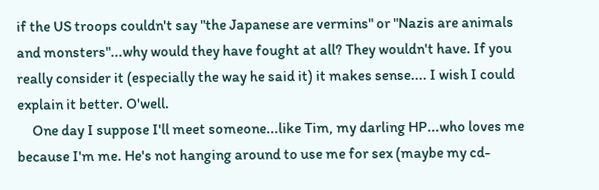if the US troops couldn't say "the Japanese are vermins" or "Nazis are animals and monsters"...why would they have fought at all? They wouldn't have. If you really consider it (especially the way he said it) it makes sense.... I wish I could explain it better. O'well.
     One day I suppose I'll meet someone...like Tim, my darling HP...who loves me because I'm me. He's not hanging around to use me for sex (maybe my cd-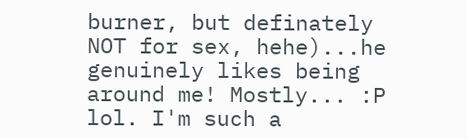burner, but definately NOT for sex, hehe)...he genuinely likes being around me! Mostly... :P lol. I'm such a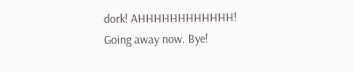dork! AHHHHHHHHHHHH!
Going away now. Bye!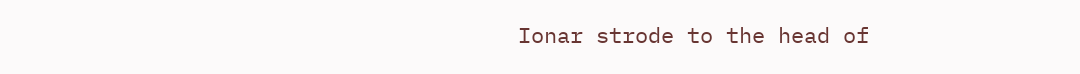Ionar strode to the head of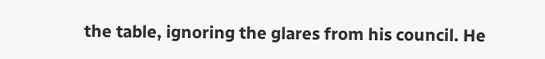the table, ignoring the glares from his council. He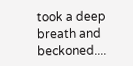took a deep breath and beckoned....